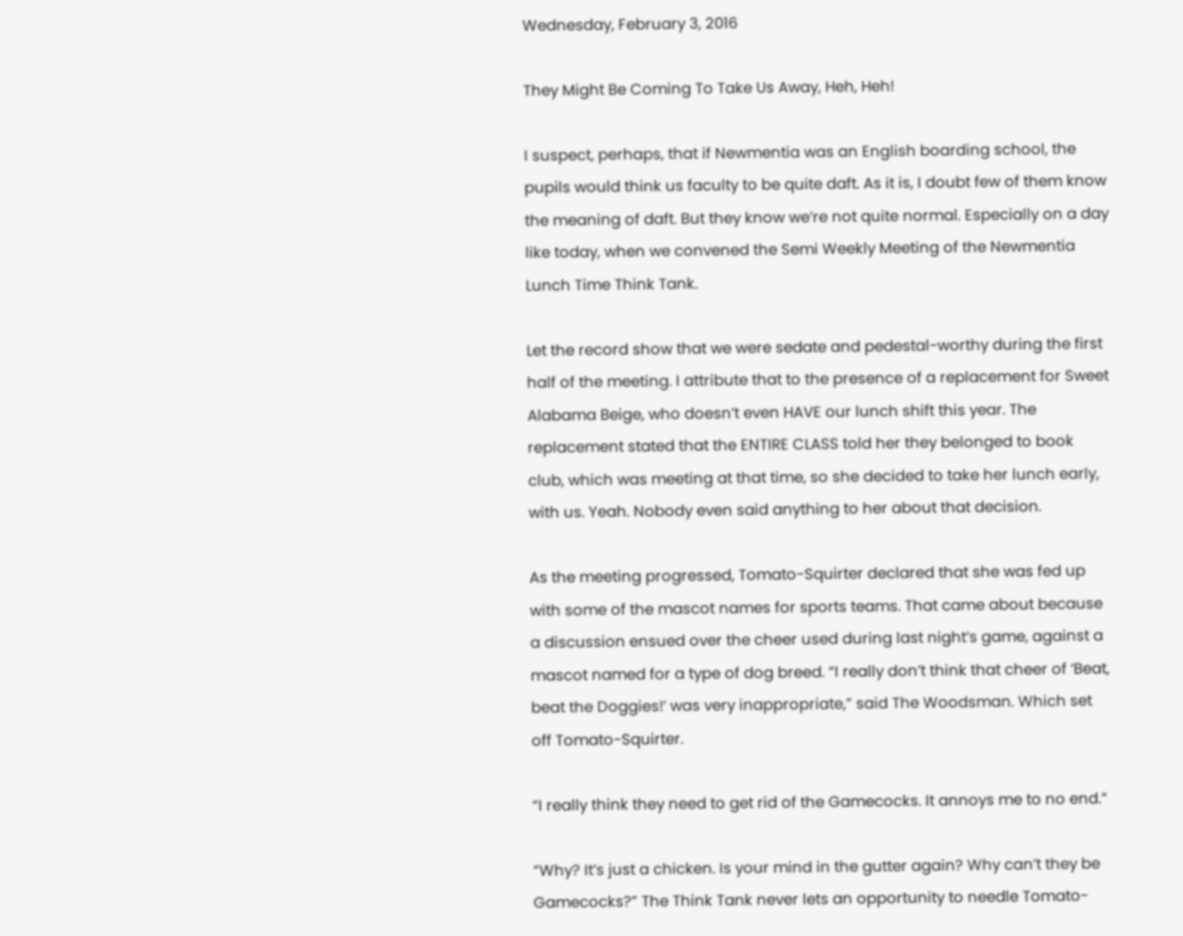Wednesday, February 3, 2016

They Might Be Coming To Take Us Away, Heh, Heh!

I suspect, perhaps, that if Newmentia was an English boarding school, the pupils would think us faculty to be quite daft. As it is, I doubt few of them know the meaning of daft. But they know we’re not quite normal. Especially on a day like today, when we convened the Semi Weekly Meeting of the Newmentia Lunch Time Think Tank.

Let the record show that we were sedate and pedestal-worthy during the first half of the meeting. I attribute that to the presence of a replacement for Sweet Alabama Beige, who doesn’t even HAVE our lunch shift this year. The replacement stated that the ENTIRE CLASS told her they belonged to book club, which was meeting at that time, so she decided to take her lunch early, with us. Yeah. Nobody even said anything to her about that decision.

As the meeting progressed, Tomato-Squirter declared that she was fed up with some of the mascot names for sports teams. That came about because a discussion ensued over the cheer used during last night’s game, against a mascot named for a type of dog breed. “I really don’t think that cheer of ‘Beat, beat the Doggies!’ was very inappropriate,” said The Woodsman. Which set off Tomato-Squirter.

“I really think they need to get rid of the Gamecocks. It annoys me to no end.”

“Why? It’s just a chicken. Is your mind in the gutter again? Why can’t they be Gamecocks?” The Think Tank never lets an opportunity to needle Tomato-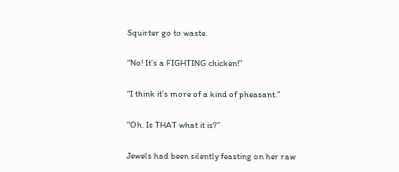Squirter go to waste.

“No! It’s a FIGHTING chicken!”

“I think it’s more of a kind of pheasant.”

“Oh. Is THAT what it is?”

Jewels had been silently feasting on her raw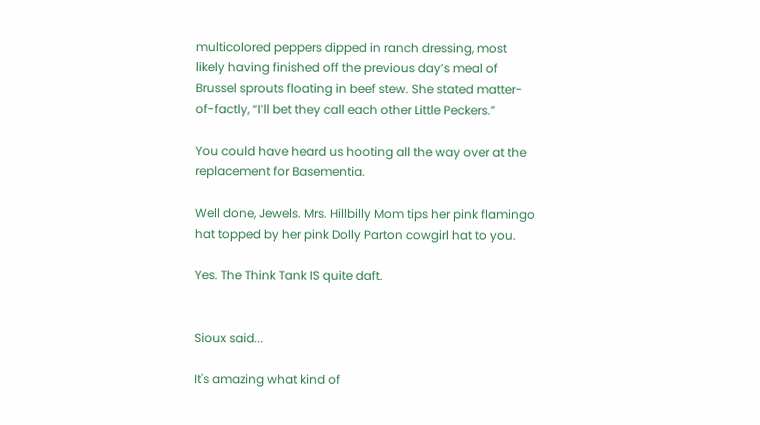multicolored peppers dipped in ranch dressing, most likely having finished off the previous day’s meal of Brussel sprouts floating in beef stew. She stated matter-of-factly, “I’ll bet they call each other Little Peckers.”

You could have heard us hooting all the way over at the replacement for Basementia.

Well done, Jewels. Mrs. Hillbilly Mom tips her pink flamingo hat topped by her pink Dolly Parton cowgirl hat to you.

Yes. The Think Tank IS quite daft.


Sioux said...

It's amazing what kind of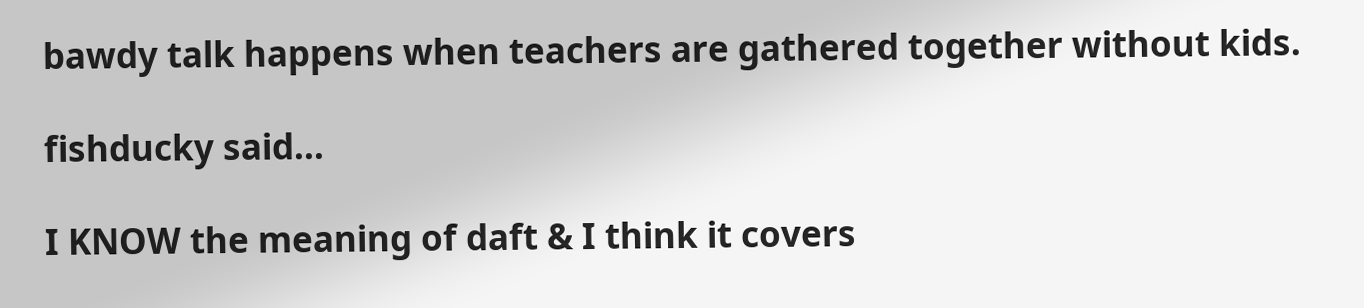bawdy talk happens when teachers are gathered together without kids.

fishducky said...

I KNOW the meaning of daft & I think it covers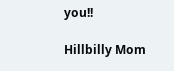you!!

Hillbilly Mom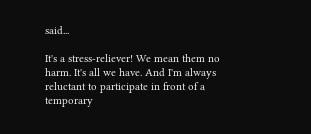said...

It's a stress-reliever! We mean them no harm. It's all we have. And I'm always reluctant to participate in front of a temporary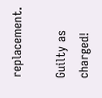replacement.

Guilty as charged!